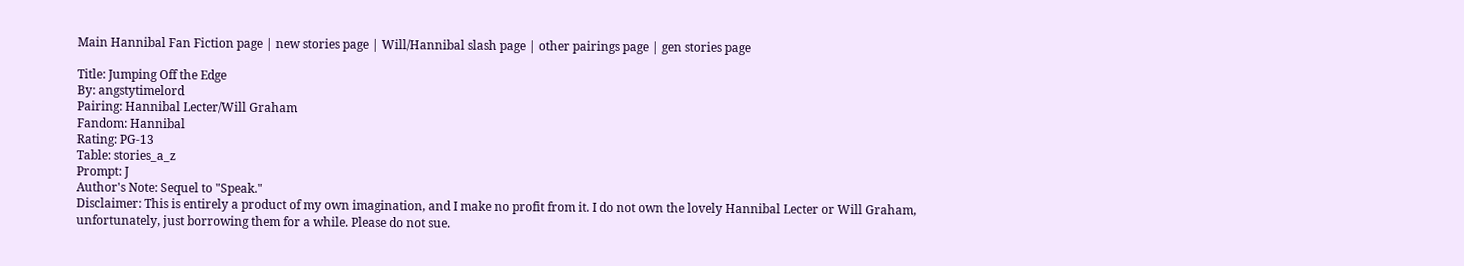Main Hannibal Fan Fiction page | new stories page | Will/Hannibal slash page | other pairings page | gen stories page

Title: Jumping Off the Edge
By: angstytimelord
Pairing: Hannibal Lecter/Will Graham
Fandom: Hannibal
Rating: PG-13
Table: stories_a_z
Prompt: J
Author's Note: Sequel to "Speak."
Disclaimer: This is entirely a product of my own imagination, and I make no profit from it. I do not own the lovely Hannibal Lecter or Will Graham, unfortunately, just borrowing them for a while. Please do not sue.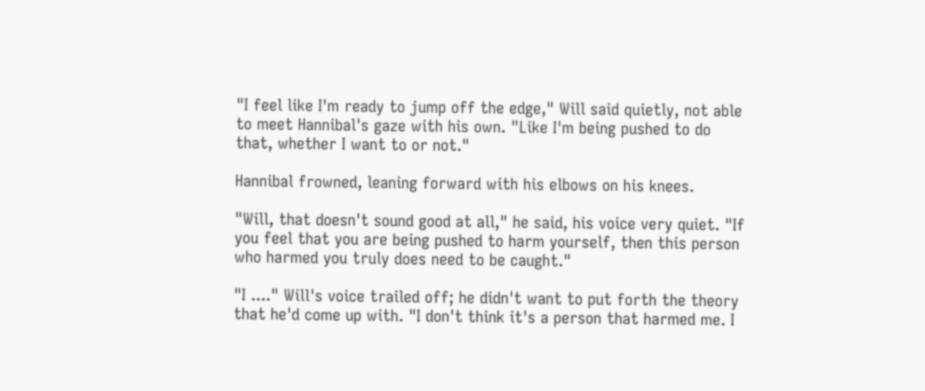"I feel like I'm ready to jump off the edge," Will said quietly, not able to meet Hannibal's gaze with his own. "Like I'm being pushed to do that, whether I want to or not."

Hannibal frowned, leaning forward with his elbows on his knees.

"Will, that doesn't sound good at all," he said, his voice very quiet. "If you feel that you are being pushed to harm yourself, then this person who harmed you truly does need to be caught."

"I ...." Will's voice trailed off; he didn't want to put forth the theory that he'd come up with. "I don't think it's a person that harmed me. I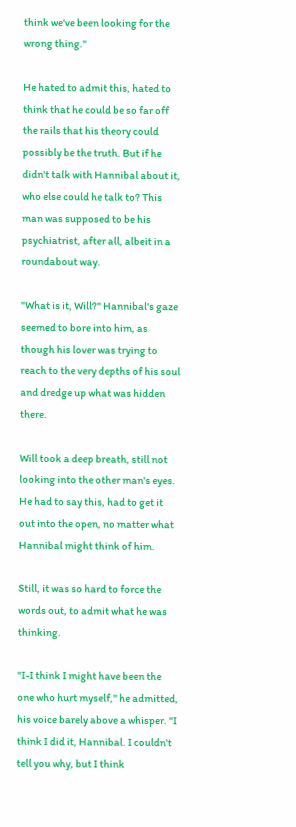think we've been looking for the wrong thing."

He hated to admit this, hated to think that he could be so far off the rails that his theory could possibly be the truth. But if he didn't talk with Hannibal about it, who else could he talk to? This man was supposed to be his psychiatrist, after all, albeit in a roundabout way.

"What is it, Will?" Hannibal's gaze seemed to bore into him, as though his lover was trying to reach to the very depths of his soul and dredge up what was hidden there.

Will took a deep breath, still not looking into the other man's eyes. He had to say this, had to get it out into the open, no matter what Hannibal might think of him.

Still, it was so hard to force the words out, to admit what he was thinking.

"I-I think I might have been the one who hurt myself," he admitted, his voice barely above a whisper. "I think I did it, Hannibal. I couldn't tell you why, but I think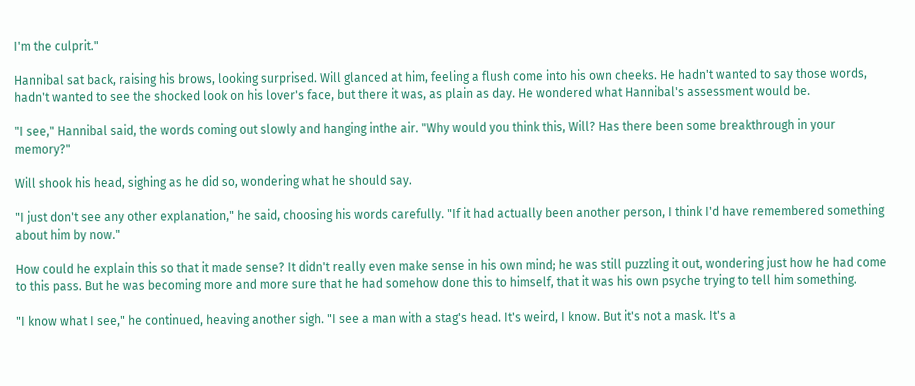I'm the culprit."

Hannibal sat back, raising his brows, looking surprised. Will glanced at him, feeling a flush come into his own cheeks. He hadn't wanted to say those words, hadn't wanted to see the shocked look on his lover's face, but there it was, as plain as day. He wondered what Hannibal's assessment would be.

"I see," Hannibal said, the words coming out slowly and hanging inthe air. "Why would you think this, Will? Has there been some breakthrough in your memory?"

Will shook his head, sighing as he did so, wondering what he should say.

"I just don't see any other explanation," he said, choosing his words carefully. "If it had actually been another person, I think I'd have remembered something about him by now."

How could he explain this so that it made sense? It didn't really even make sense in his own mind; he was still puzzling it out, wondering just how he had come to this pass. But he was becoming more and more sure that he had somehow done this to himself, that it was his own psyche trying to tell him something.

"I know what I see," he continued, heaving another sigh. "I see a man with a stag's head. It's weird, I know. But it's not a mask. It's a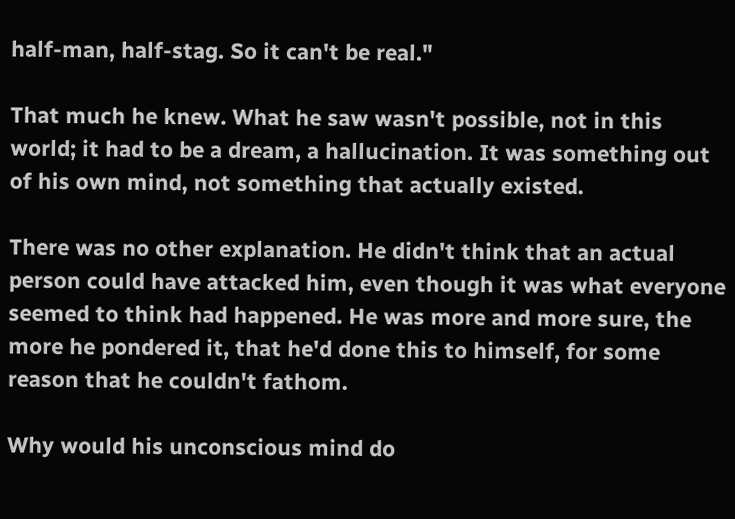half-man, half-stag. So it can't be real."

That much he knew. What he saw wasn't possible, not in this world; it had to be a dream, a hallucination. It was something out of his own mind, not something that actually existed.

There was no other explanation. He didn't think that an actual person could have attacked him, even though it was what everyone seemed to think had happened. He was more and more sure, the more he pondered it, that he'd done this to himself, for some reason that he couldn't fathom.

Why would his unconscious mind do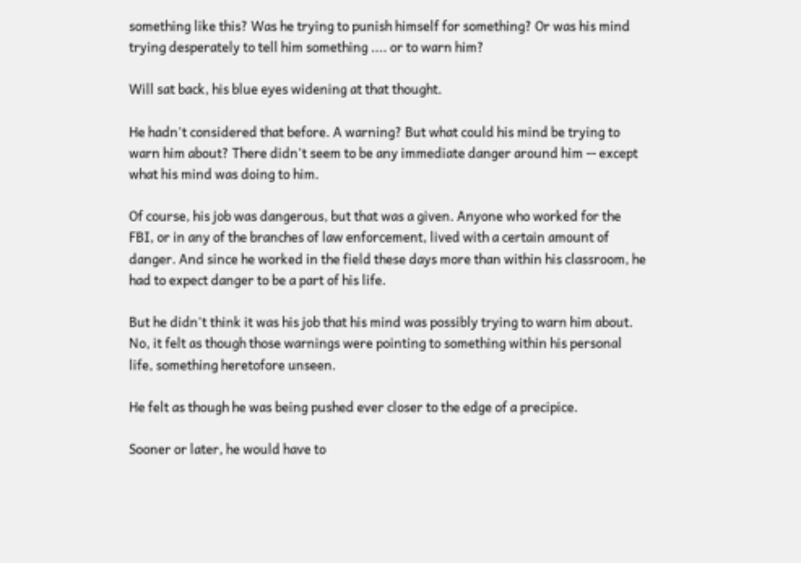something like this? Was he trying to punish himself for something? Or was his mind trying desperately to tell him something .... or to warn him?

Will sat back, his blue eyes widening at that thought.

He hadn't considered that before. A warning? But what could his mind be trying to warn him about? There didn't seem to be any immediate danger around him -- except what his mind was doing to him.

Of course, his job was dangerous, but that was a given. Anyone who worked for the FBI, or in any of the branches of law enforcement, lived with a certain amount of danger. And since he worked in the field these days more than within his classroom, he had to expect danger to be a part of his life.

But he didn't think it was his job that his mind was possibly trying to warn him about. No, it felt as though those warnings were pointing to something within his personal life, something heretofore unseen.

He felt as though he was being pushed ever closer to the edge of a precipice.

Sooner or later, he would have to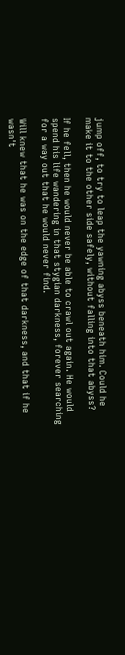jump off, to try to leap the yawning abyss beneath him. Could he make it to the other side safely, without falling into that abyss?

If he fell, then he would never be able to crawl out again. He would spend his life wandering in that stygian darkness, forever searching for a way out that he would never find.

Will knew that he was on the edge of that darkness, and that if he wasn't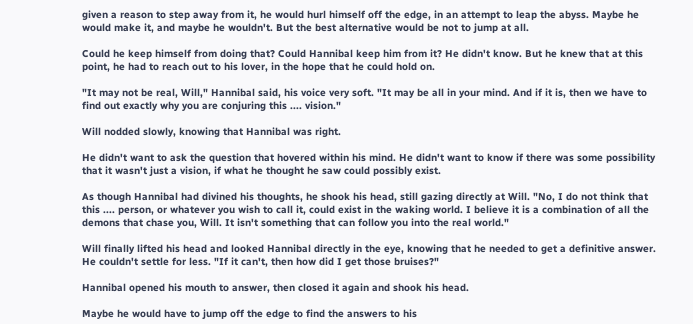given a reason to step away from it, he would hurl himself off the edge, in an attempt to leap the abyss. Maybe he would make it, and maybe he wouldn't. But the best alternative would be not to jump at all.

Could he keep himself from doing that? Could Hannibal keep him from it? He didn't know. But he knew that at this point, he had to reach out to his lover, in the hope that he could hold on.

"It may not be real, Will," Hannibal said, his voice very soft. "It may be all in your mind. And if it is, then we have to find out exactly why you are conjuring this .... vision."

Will nodded slowly, knowing that Hannibal was right.

He didn't want to ask the question that hovered within his mind. He didn't want to know if there was some possibility that it wasn't just a vision, if what he thought he saw could possibly exist.

As though Hannibal had divined his thoughts, he shook his head, still gazing directly at Will. "No, I do not think that this .... person, or whatever you wish to call it, could exist in the waking world. I believe it is a combination of all the demons that chase you, Will. It isn't something that can follow you into the real world."

Will finally lifted his head and looked Hannibal directly in the eye, knowing that he needed to get a definitive answer. He couldn't settle for less. "If it can't, then how did I get those bruises?"

Hannibal opened his mouth to answer, then closed it again and shook his head.

Maybe he would have to jump off the edge to find the answers to his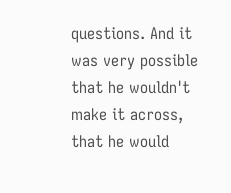questions. And it was very possible that he wouldn't make it across, that he would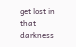get lost in that darkness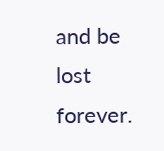and be lost forever.